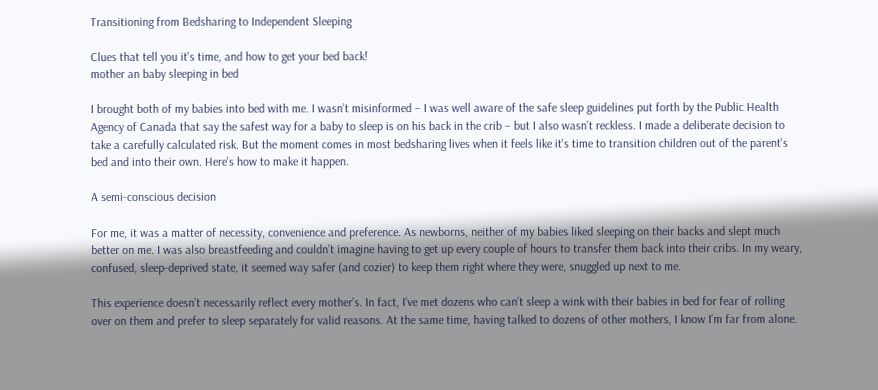Transitioning from Bedsharing to Independent Sleeping

Clues that tell you it's time, and how to get your bed back!
mother an baby sleeping in bed

I brought both of my babies into bed with me. I wasn’t misinformed – I was well aware of the safe sleep guidelines put forth by the Public Health Agency of Canada that say the safest way for a baby to sleep is on his back in the crib – but I also wasn’t reckless. I made a deliberate decision to take a carefully calculated risk. But the moment comes in most bedsharing lives when it feels like it's time to transition children out of the parent's bed and into their own. Here's how to make it happen.

A semi-conscious decision

For me, it was a matter of necessity, convenience and preference. As newborns, neither of my babies liked sleeping on their backs and slept much better on me. I was also breastfeeding and couldn’t imagine having to get up every couple of hours to transfer them back into their cribs. In my weary, confused, sleep-deprived state, it seemed way safer (and cozier) to keep them right where they were, snuggled up next to me.

This experience doesn’t necessarily reflect every mother’s. In fact, I’ve met dozens who can’t sleep a wink with their babies in bed for fear of rolling over on them and prefer to sleep separately for valid reasons. At the same time, having talked to dozens of other mothers, I know I’m far from alone.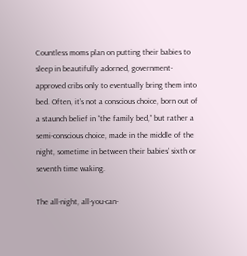Countless moms plan on putting their babies to sleep in beautifully adorned, government-approved cribs only to eventually bring them into bed. Often, it’s not a conscious choice, born out of a staunch belief in “the family bed,” but rather a semi-conscious choice, made in the middle of the night, sometime in between their babies’ sixth or seventh time waking.

The all-night, all-you-can-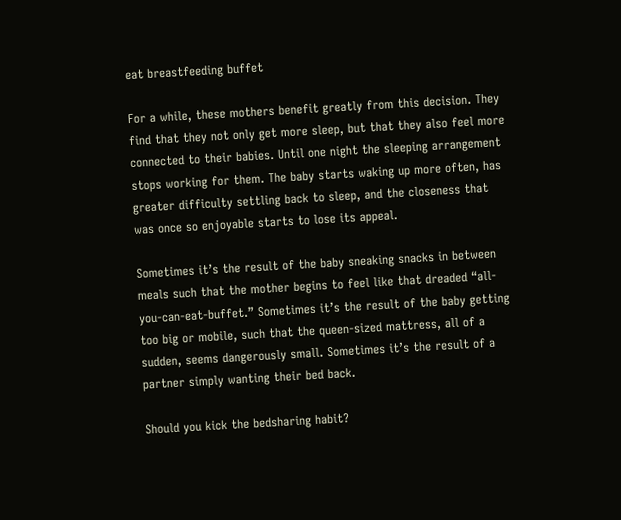eat breastfeeding buffet

For a while, these mothers benefit greatly from this decision. They find that they not only get more sleep, but that they also feel more connected to their babies. Until one night the sleeping arrangement stops working for them. The baby starts waking up more often, has greater difficulty settling back to sleep, and the closeness that was once so enjoyable starts to lose its appeal.

Sometimes it’s the result of the baby sneaking snacks in between meals such that the mother begins to feel like that dreaded “all-you-can-eat-buffet.” Sometimes it’s the result of the baby getting too big or mobile, such that the queen-sized mattress, all of a sudden, seems dangerously small. Sometimes it’s the result of a partner simply wanting their bed back.

Should you kick the bedsharing habit?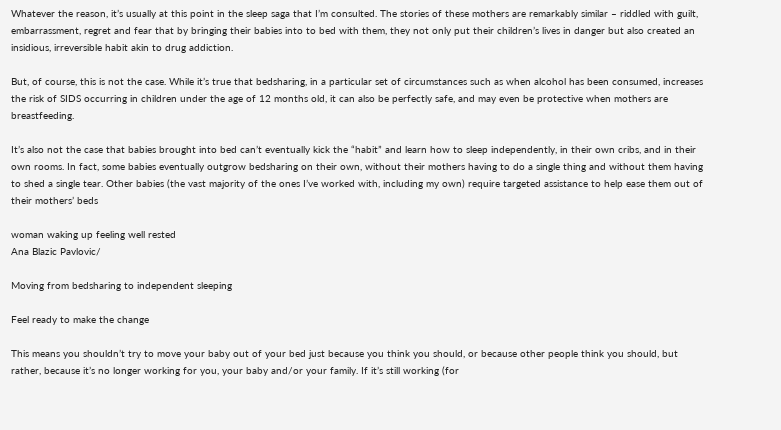Whatever the reason, it’s usually at this point in the sleep saga that I’m consulted. The stories of these mothers are remarkably similar – riddled with guilt, embarrassment, regret and fear that by bringing their babies into to bed with them, they not only put their children’s lives in danger but also created an insidious, irreversible habit akin to drug addiction.

But, of course, this is not the case. While it’s true that bedsharing, in a particular set of circumstances such as when alcohol has been consumed, increases the risk of SIDS occurring in children under the age of 12 months old, it can also be perfectly safe, and may even be protective when mothers are breastfeeding.

It’s also not the case that babies brought into bed can’t eventually kick the “habit” and learn how to sleep independently, in their own cribs, and in their own rooms. In fact, some babies eventually outgrow bedsharing on their own, without their mothers having to do a single thing and without them having to shed a single tear. Other babies (the vast majority of the ones I’ve worked with, including my own) require targeted assistance to help ease them out of their mothers’ beds

woman waking up feeling well rested
Ana Blazic Pavlovic/

Moving from bedsharing to independent sleeping

Feel ready to make the change

This means you shouldn’t try to move your baby out of your bed just because you think you should, or because other people think you should, but rather, because it’s no longer working for you, your baby and/or your family. If it’s still working (for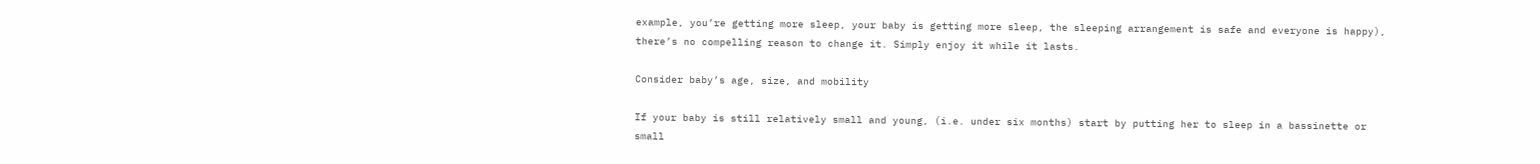example, you’re getting more sleep, your baby is getting more sleep, the sleeping arrangement is safe and everyone is happy), there’s no compelling reason to change it. Simply enjoy it while it lasts.

Consider baby’s age, size, and mobility

If your baby is still relatively small and young, (i.e. under six months) start by putting her to sleep in a bassinette or small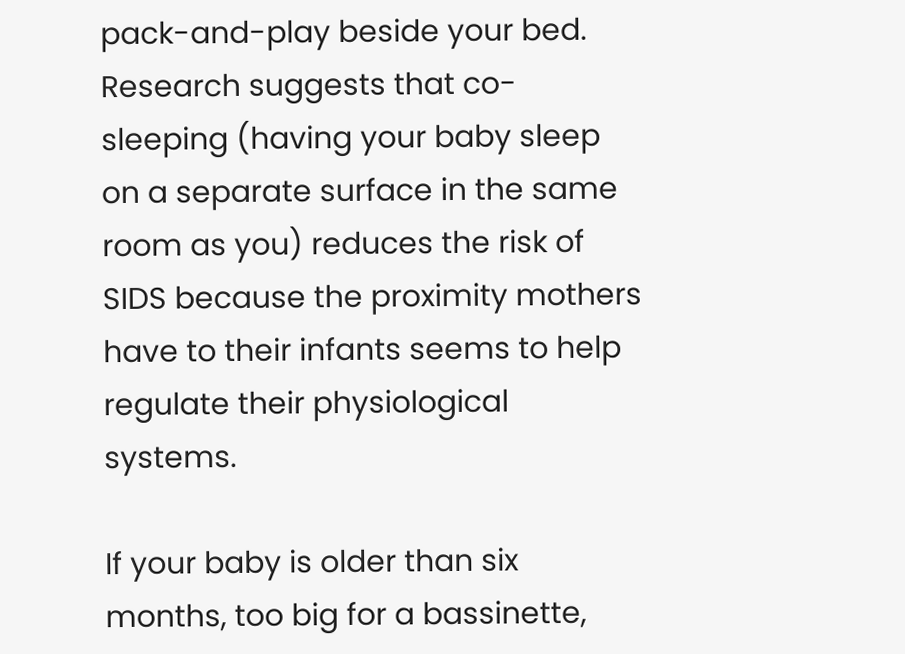pack-and-play beside your bed. Research suggests that co-sleeping (having your baby sleep on a separate surface in the same room as you) reduces the risk of SIDS because the proximity mothers have to their infants seems to help regulate their physiological systems.

If your baby is older than six months, too big for a bassinette,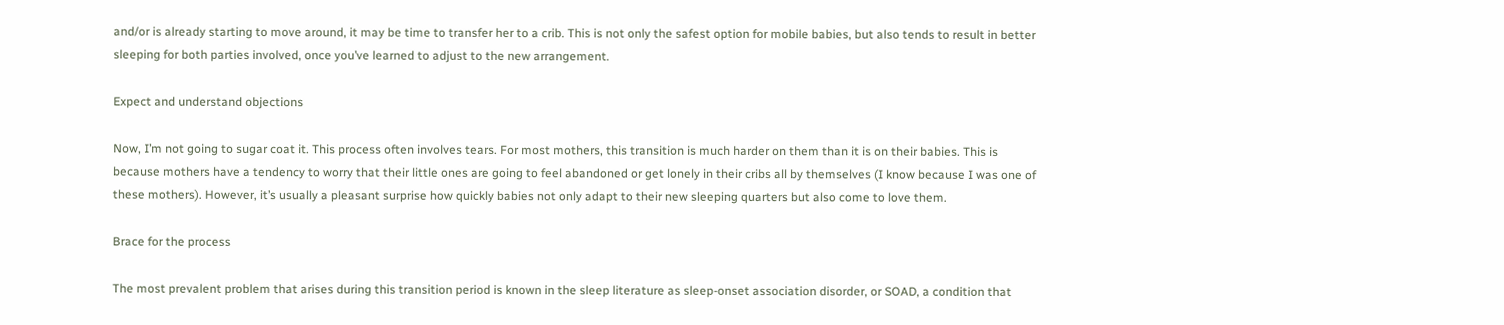and/or is already starting to move around, it may be time to transfer her to a crib. This is not only the safest option for mobile babies, but also tends to result in better sleeping for both parties involved, once you’ve learned to adjust to the new arrangement.

Expect and understand objections

Now, I’m not going to sugar coat it. This process often involves tears. For most mothers, this transition is much harder on them than it is on their babies. This is because mothers have a tendency to worry that their little ones are going to feel abandoned or get lonely in their cribs all by themselves (I know because I was one of these mothers). However, it’s usually a pleasant surprise how quickly babies not only adapt to their new sleeping quarters but also come to love them.

Brace for the process

The most prevalent problem that arises during this transition period is known in the sleep literature as sleep-onset association disorder, or SOAD, a condition that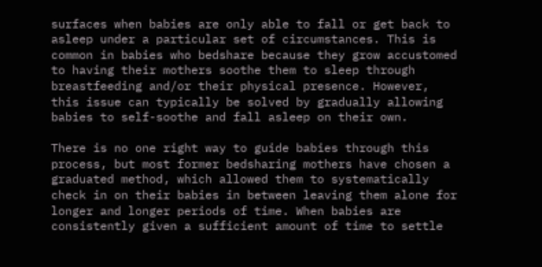surfaces when babies are only able to fall or get back to asleep under a particular set of circumstances. This is common in babies who bedshare because they grow accustomed to having their mothers soothe them to sleep through breastfeeding and/or their physical presence. However, this issue can typically be solved by gradually allowing babies to self-soothe and fall asleep on their own.

There is no one right way to guide babies through this process, but most former bedsharing mothers have chosen a graduated method, which allowed them to systematically check in on their babies in between leaving them alone for longer and longer periods of time. When babies are consistently given a sufficient amount of time to settle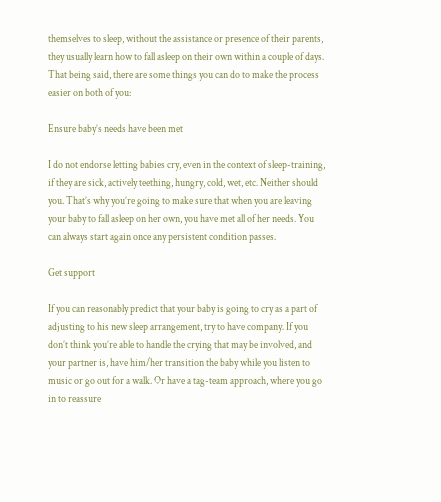themselves to sleep, without the assistance or presence of their parents, they usually learn how to fall asleep on their own within a couple of days. That being said, there are some things you can do to make the process easier on both of you:

Ensure baby’s needs have been met

I do not endorse letting babies cry, even in the context of sleep-training, if they are sick, actively teething, hungry, cold, wet, etc. Neither should you. That’s why you’re going to make sure that when you are leaving your baby to fall asleep on her own, you have met all of her needs. You can always start again once any persistent condition passes.

Get support

If you can reasonably predict that your baby is going to cry as a part of adjusting to his new sleep arrangement, try to have company. If you don’t think you’re able to handle the crying that may be involved, and your partner is, have him/her transition the baby while you listen to music or go out for a walk. Or have a tag-team approach, where you go in to reassure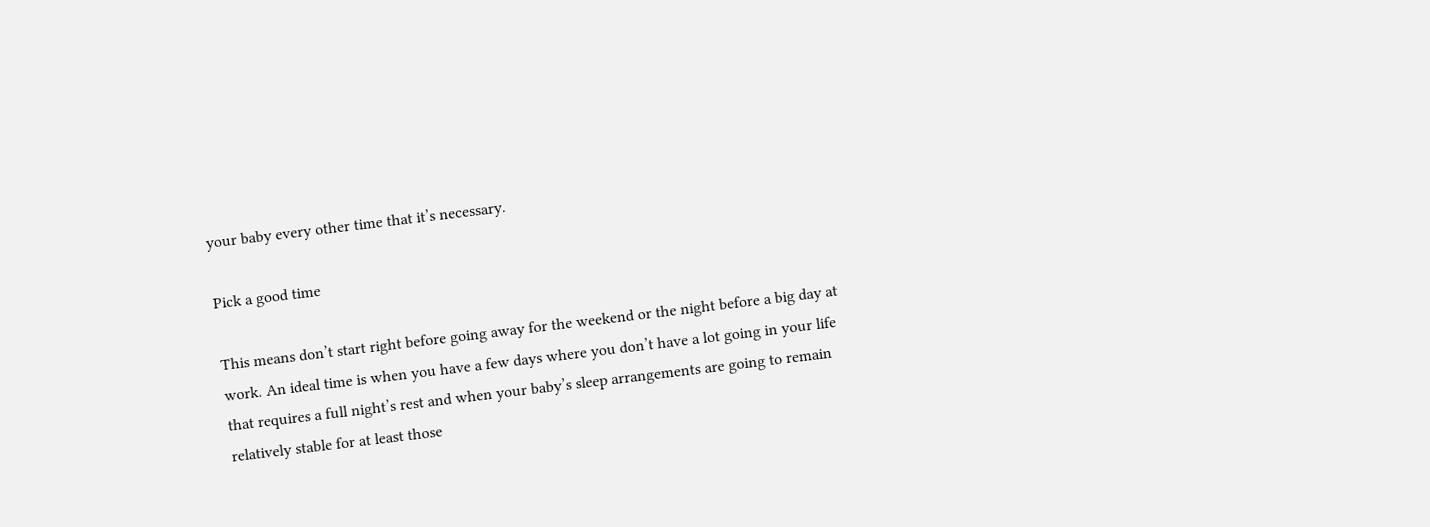your baby every other time that it’s necessary.

Pick a good time

This means don’t start right before going away for the weekend or the night before a big day at work. An ideal time is when you have a few days where you don’t have a lot going in your life that requires a full night’s rest and when your baby’s sleep arrangements are going to remain relatively stable for at least those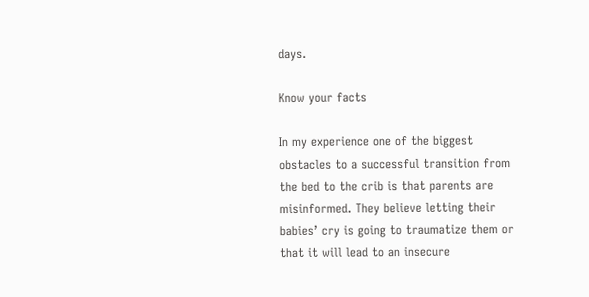days.

Know your facts

In my experience one of the biggest obstacles to a successful transition from the bed to the crib is that parents are misinformed. They believe letting their babies’ cry is going to traumatize them or that it will lead to an insecure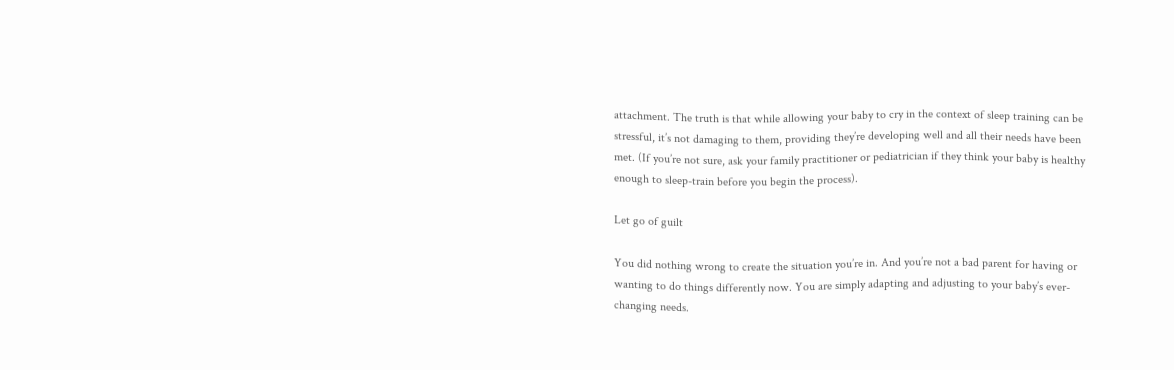attachment. The truth is that while allowing your baby to cry in the context of sleep training can be stressful, it’s not damaging to them, providing they’re developing well and all their needs have been met. (If you’re not sure, ask your family practitioner or pediatrician if they think your baby is healthy enough to sleep-train before you begin the process).

Let go of guilt

You did nothing wrong to create the situation you’re in. And you’re not a bad parent for having or wanting to do things differently now. You are simply adapting and adjusting to your baby’s ever-changing needs.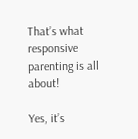That’s what responsive parenting is all about!

Yes, it’s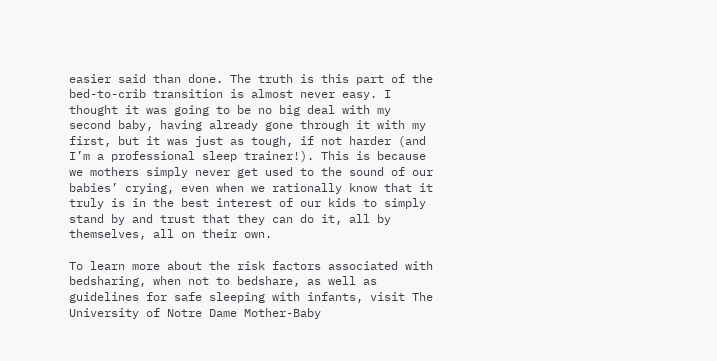easier said than done. The truth is this part of the bed-to-crib transition is almost never easy. I thought it was going to be no big deal with my second baby, having already gone through it with my first, but it was just as tough, if not harder (and I’m a professional sleep trainer!). This is because we mothers simply never get used to the sound of our babies’ crying, even when we rationally know that it truly is in the best interest of our kids to simply stand by and trust that they can do it, all by themselves, all on their own.

To learn more about the risk factors associated with bedsharing, when not to bedshare, as well as guidelines for safe sleeping with infants, visit The University of Notre Dame Mother-Baby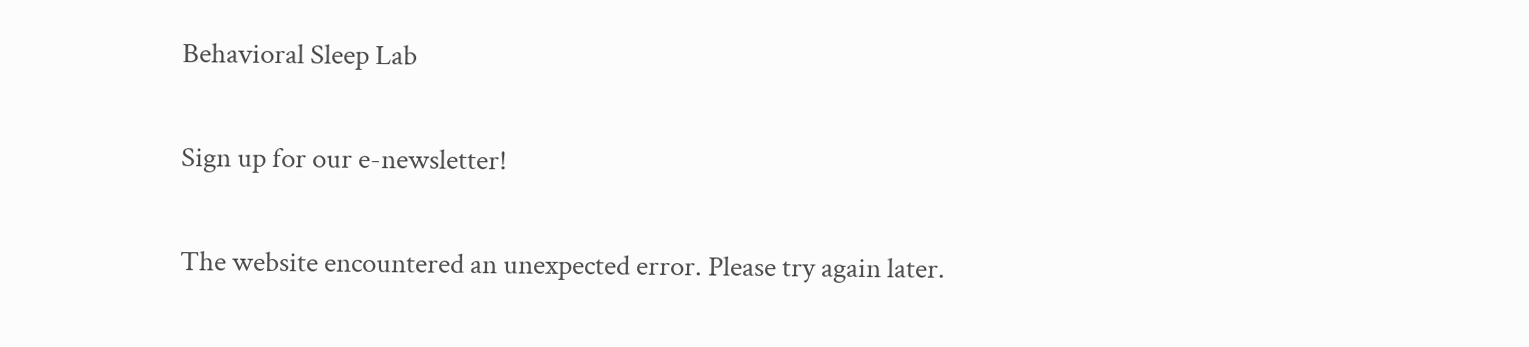Behavioral Sleep Lab

Sign up for our e-newsletter!

The website encountered an unexpected error. Please try again later.